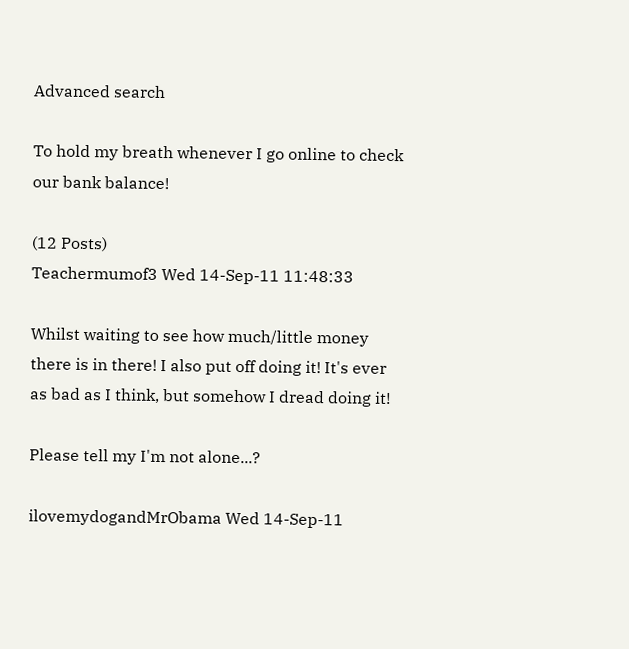Advanced search

To hold my breath whenever I go online to check our bank balance!

(12 Posts)
Teachermumof3 Wed 14-Sep-11 11:48:33

Whilst waiting to see how much/little money there is in there! I also put off doing it! It's ever as bad as I think, but somehow I dread doing it!

Please tell my I'm not alone...?

ilovemydogandMrObama Wed 14-Sep-11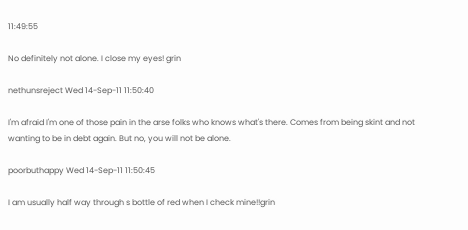11:49:55

No definitely not alone. I close my eyes! grin

nethunsreject Wed 14-Sep-11 11:50:40

I'm afraid I'm one of those pain in the arse folks who knows what's there. Comes from being skint and not wanting to be in debt again. But no, you will not be alone.

poorbuthappy Wed 14-Sep-11 11:50:45

I am usually half way through s bottle of red when I check mine!!grin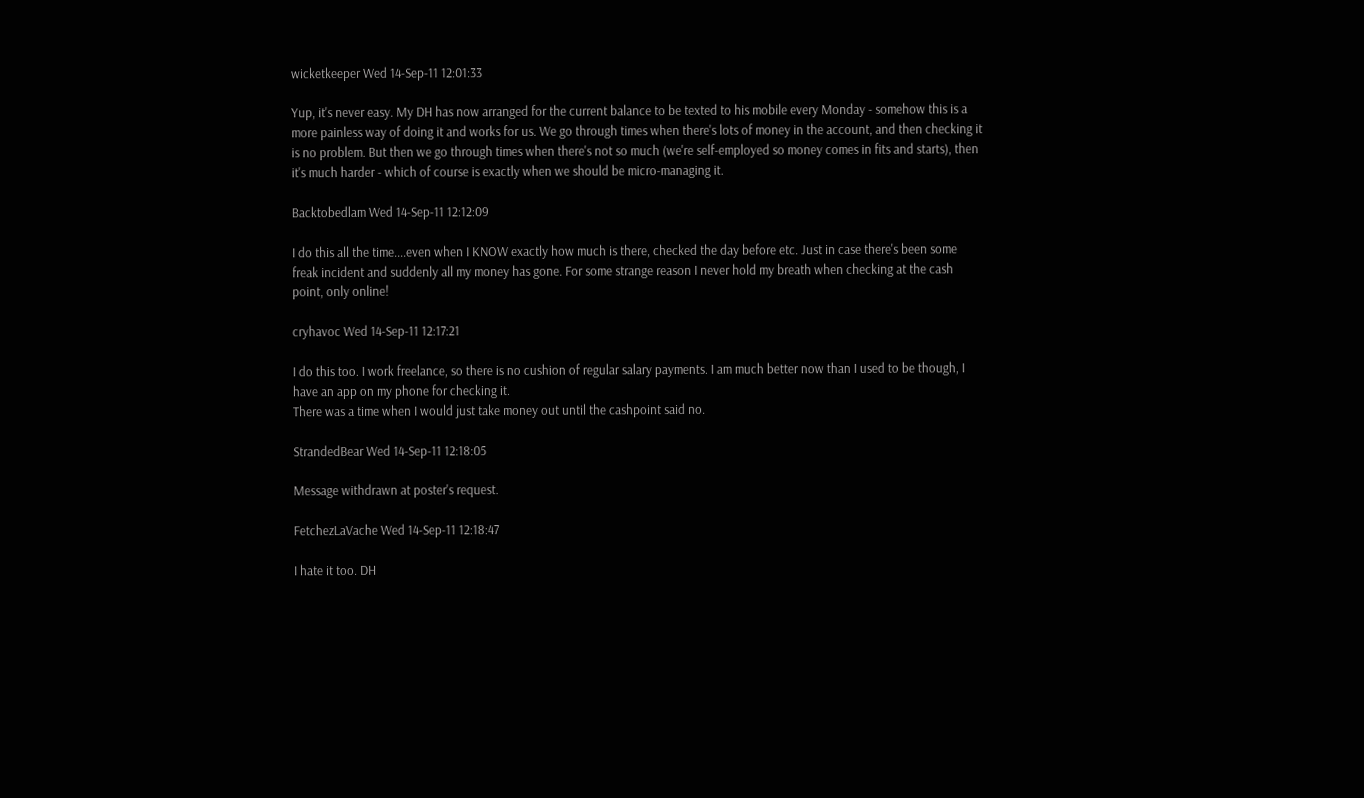wicketkeeper Wed 14-Sep-11 12:01:33

Yup, it's never easy. My DH has now arranged for the current balance to be texted to his mobile every Monday - somehow this is a more painless way of doing it and works for us. We go through times when there's lots of money in the account, and then checking it is no problem. But then we go through times when there's not so much (we're self-employed so money comes in fits and starts), then it's much harder - which of course is exactly when we should be micro-managing it.

Backtobedlam Wed 14-Sep-11 12:12:09

I do this all the time....even when I KNOW exactly how much is there, checked the day before etc. Just in case there's been some freak incident and suddenly all my money has gone. For some strange reason I never hold my breath when checking at the cash point, only online!

cryhavoc Wed 14-Sep-11 12:17:21

I do this too. I work freelance, so there is no cushion of regular salary payments. I am much better now than I used to be though, I have an app on my phone for checking it.
There was a time when I would just take money out until the cashpoint said no.

StrandedBear Wed 14-Sep-11 12:18:05

Message withdrawn at poster's request.

FetchezLaVache Wed 14-Sep-11 12:18:47

I hate it too. DH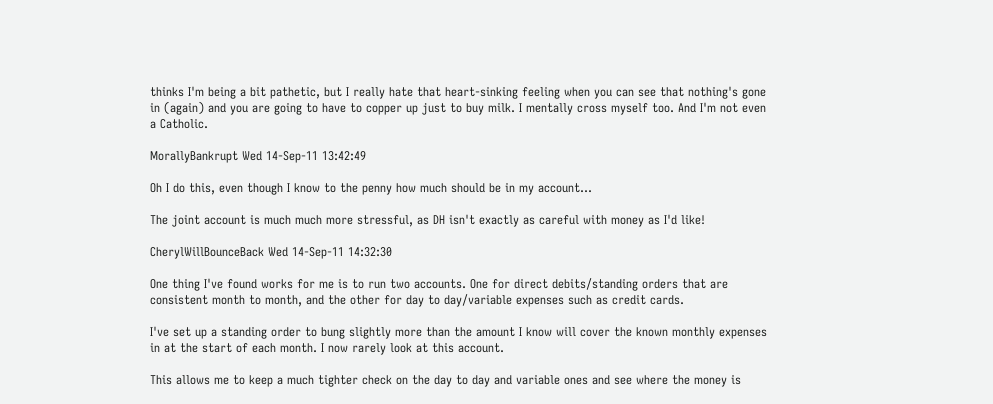thinks I'm being a bit pathetic, but I really hate that heart-sinking feeling when you can see that nothing's gone in (again) and you are going to have to copper up just to buy milk. I mentally cross myself too. And I'm not even a Catholic.

MorallyBankrupt Wed 14-Sep-11 13:42:49

Oh I do this, even though I know to the penny how much should be in my account...

The joint account is much much more stressful, as DH isn't exactly as careful with money as I'd like!

CherylWillBounceBack Wed 14-Sep-11 14:32:30

One thing I've found works for me is to run two accounts. One for direct debits/standing orders that are consistent month to month, and the other for day to day/variable expenses such as credit cards.

I've set up a standing order to bung slightly more than the amount I know will cover the known monthly expenses in at the start of each month. I now rarely look at this account.

This allows me to keep a much tighter check on the day to day and variable ones and see where the money is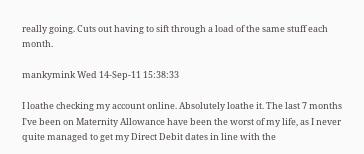really going. Cuts out having to sift through a load of the same stuff each month.

mankymink Wed 14-Sep-11 15:38:33

I loathe checking my account online. Absolutely loathe it. The last 7 months I've been on Maternity Allowance have been the worst of my life, as I never quite managed to get my Direct Debit dates in line with the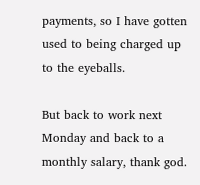payments, so I have gotten used to being charged up to the eyeballs.

But back to work next Monday and back to a monthly salary, thank god.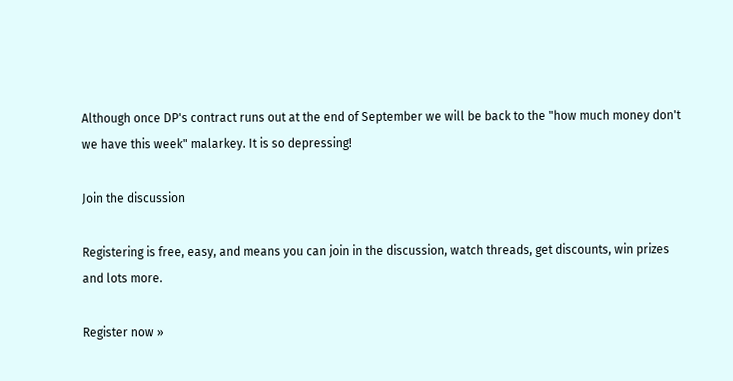Although once DP's contract runs out at the end of September we will be back to the "how much money don't we have this week" malarkey. It is so depressing!

Join the discussion

Registering is free, easy, and means you can join in the discussion, watch threads, get discounts, win prizes and lots more.

Register now »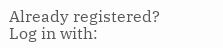Already registered? Log in with: